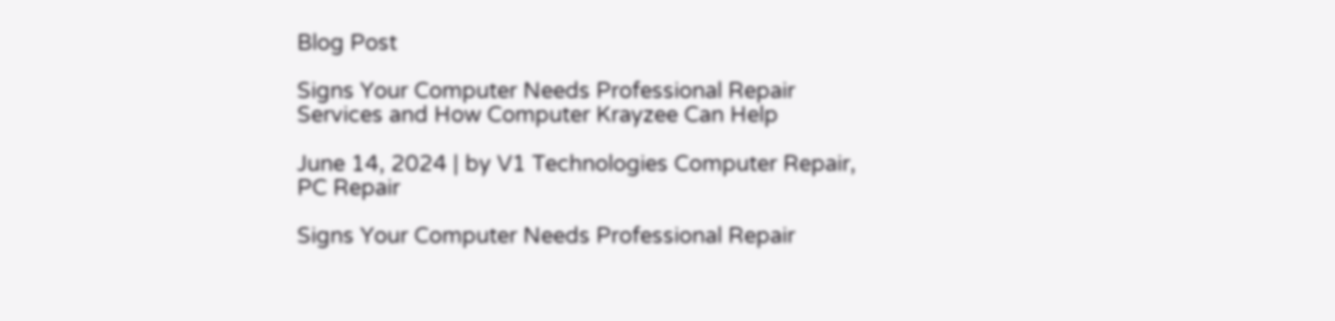Blog Post

Signs Your Computer Needs Professional Repair Services and How Computer Krayzee Can Help

June 14, 2024 | by V1 Technologies Computer Repair, PC Repair

Signs Your Computer Needs Professional Repair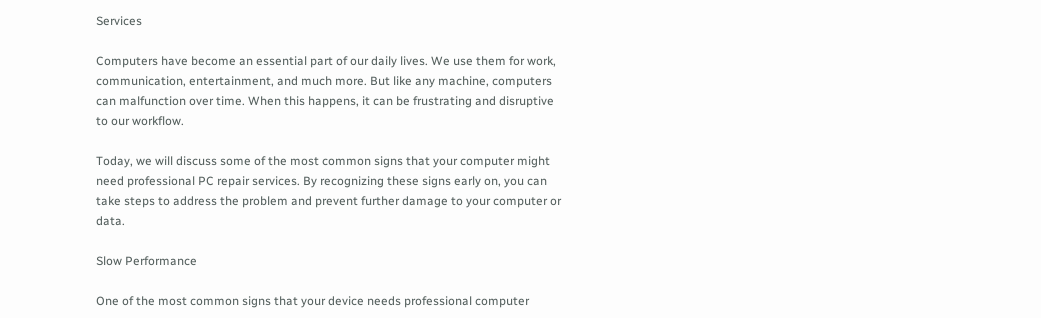Services

Computers have become an essential part of our daily lives. We use them for work, communication, entertainment, and much more. But like any machine, computers can malfunction over time. When this happens, it can be frustrating and disruptive to our workflow.

Today, we will discuss some of the most common signs that your computer might need professional PC repair services. By recognizing these signs early on, you can take steps to address the problem and prevent further damage to your computer or data.

Slow Performance

One of the most common signs that your device needs professional computer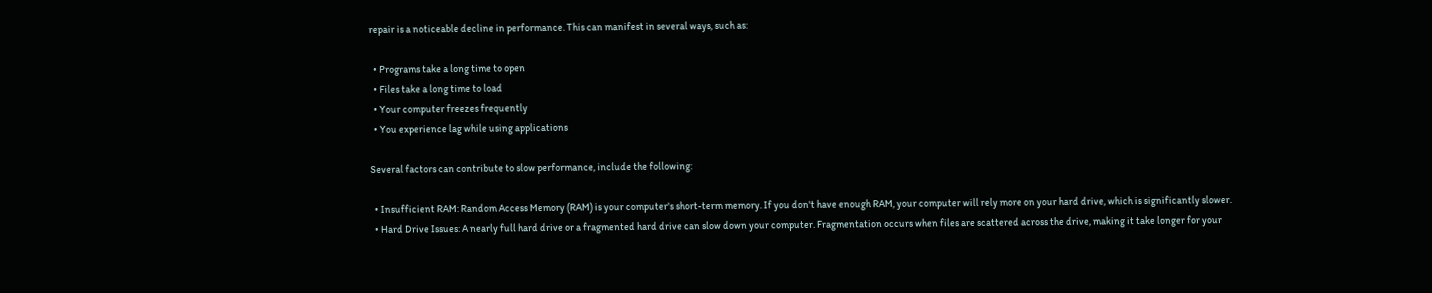repair is a noticeable decline in performance. This can manifest in several ways, such as:

  • Programs take a long time to open
  • Files take a long time to load
  • Your computer freezes frequently
  • You experience lag while using applications

Several factors can contribute to slow performance, include the following:

  • Insufficient RAM: Random Access Memory (RAM) is your computer's short-term memory. If you don't have enough RAM, your computer will rely more on your hard drive, which is significantly slower.
  • Hard Drive Issues: A nearly full hard drive or a fragmented hard drive can slow down your computer. Fragmentation occurs when files are scattered across the drive, making it take longer for your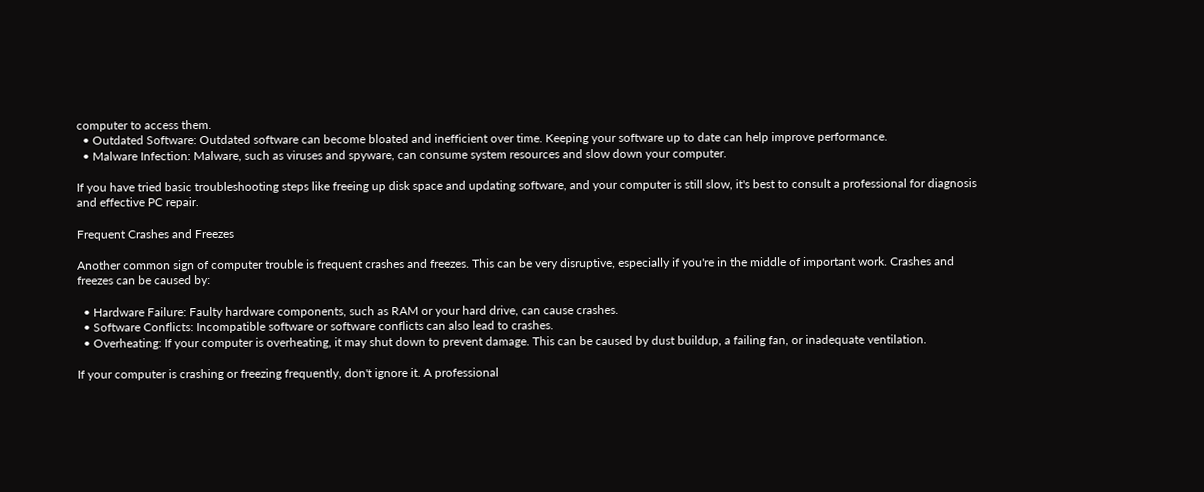computer to access them.
  • Outdated Software: Outdated software can become bloated and inefficient over time. Keeping your software up to date can help improve performance.
  • Malware Infection: Malware, such as viruses and spyware, can consume system resources and slow down your computer.

If you have tried basic troubleshooting steps like freeing up disk space and updating software, and your computer is still slow, it's best to consult a professional for diagnosis and effective PC repair.

Frequent Crashes and Freezes

Another common sign of computer trouble is frequent crashes and freezes. This can be very disruptive, especially if you're in the middle of important work. Crashes and freezes can be caused by:

  • Hardware Failure: Faulty hardware components, such as RAM or your hard drive, can cause crashes.
  • Software Conflicts: Incompatible software or software conflicts can also lead to crashes.
  • Overheating: If your computer is overheating, it may shut down to prevent damage. This can be caused by dust buildup, a failing fan, or inadequate ventilation.

If your computer is crashing or freezing frequently, don't ignore it. A professional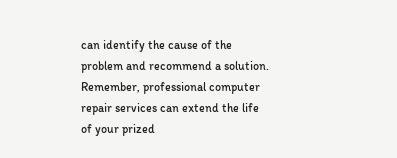can identify the cause of the problem and recommend a solution. Remember, professional computer repair services can extend the life of your prized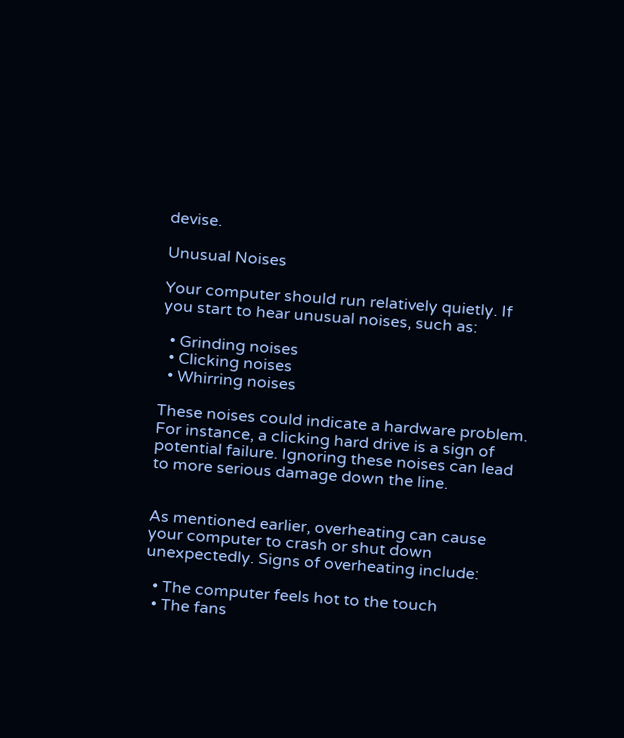devise.

Unusual Noises

Your computer should run relatively quietly. If you start to hear unusual noises, such as:

  • Grinding noises
  • Clicking noises
  • Whirring noises

These noises could indicate a hardware problem. For instance, a clicking hard drive is a sign of potential failure. Ignoring these noises can lead to more serious damage down the line.


As mentioned earlier, overheating can cause your computer to crash or shut down unexpectedly. Signs of overheating include:

  • The computer feels hot to the touch
  • The fans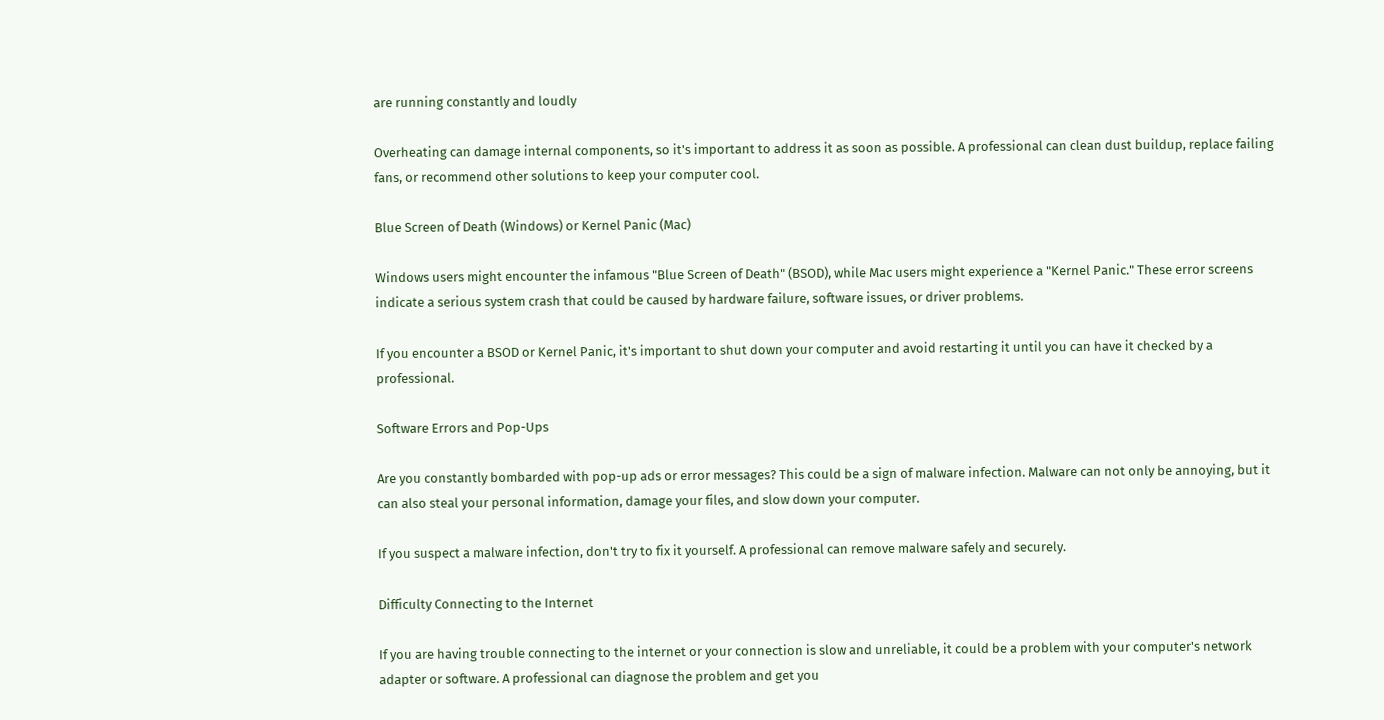are running constantly and loudly

Overheating can damage internal components, so it's important to address it as soon as possible. A professional can clean dust buildup, replace failing fans, or recommend other solutions to keep your computer cool.

Blue Screen of Death (Windows) or Kernel Panic (Mac)

Windows users might encounter the infamous "Blue Screen of Death" (BSOD), while Mac users might experience a "Kernel Panic." These error screens indicate a serious system crash that could be caused by hardware failure, software issues, or driver problems.

If you encounter a BSOD or Kernel Panic, it's important to shut down your computer and avoid restarting it until you can have it checked by a professional.

Software Errors and Pop-Ups

Are you constantly bombarded with pop-up ads or error messages? This could be a sign of malware infection. Malware can not only be annoying, but it can also steal your personal information, damage your files, and slow down your computer.

If you suspect a malware infection, don't try to fix it yourself. A professional can remove malware safely and securely.

Difficulty Connecting to the Internet

If you are having trouble connecting to the internet or your connection is slow and unreliable, it could be a problem with your computer's network adapter or software. A professional can diagnose the problem and get you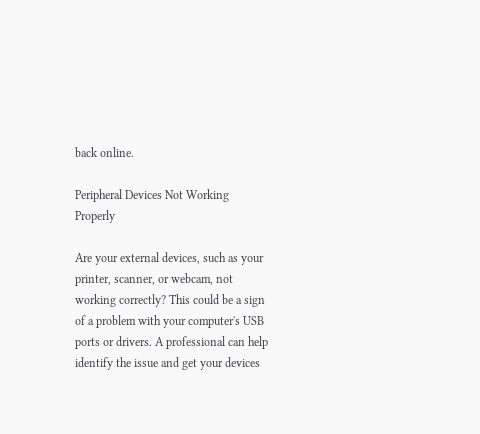back online.

Peripheral Devices Not Working Properly

Are your external devices, such as your printer, scanner, or webcam, not working correctly? This could be a sign of a problem with your computer's USB ports or drivers. A professional can help identify the issue and get your devices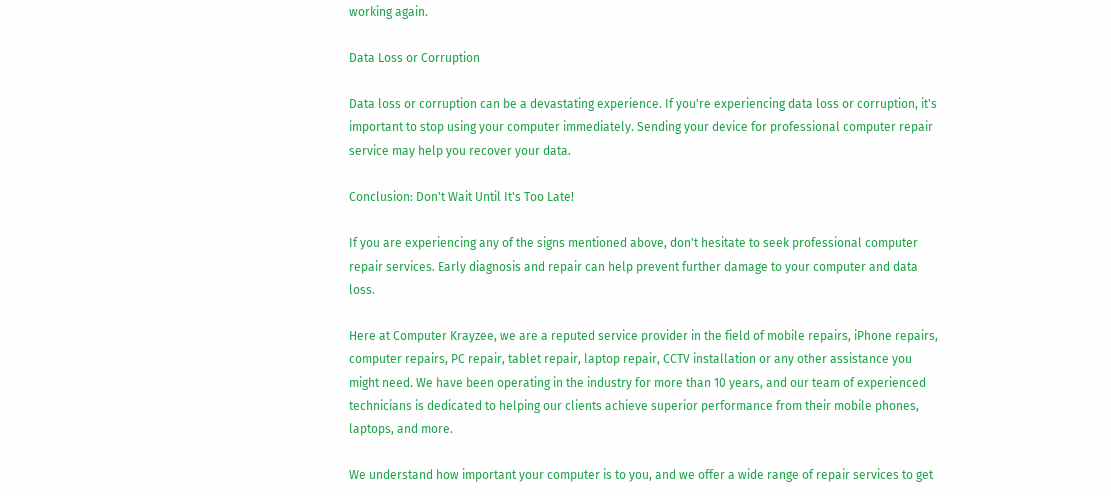working again.

Data Loss or Corruption

Data loss or corruption can be a devastating experience. If you're experiencing data loss or corruption, it's important to stop using your computer immediately. Sending your device for professional computer repair service may help you recover your data.

Conclusion: Don't Wait Until It's Too Late!

If you are experiencing any of the signs mentioned above, don't hesitate to seek professional computer repair services. Early diagnosis and repair can help prevent further damage to your computer and data loss.

Here at Computer Krayzee, we are a reputed service provider in the field of mobile repairs, iPhone repairs, computer repairs, PC repair, tablet repair, laptop repair, CCTV installation or any other assistance you might need. We have been operating in the industry for more than 10 years, and our team of experienced technicians is dedicated to helping our clients achieve superior performance from their mobile phones, laptops, and more.

We understand how important your computer is to you, and we offer a wide range of repair services to get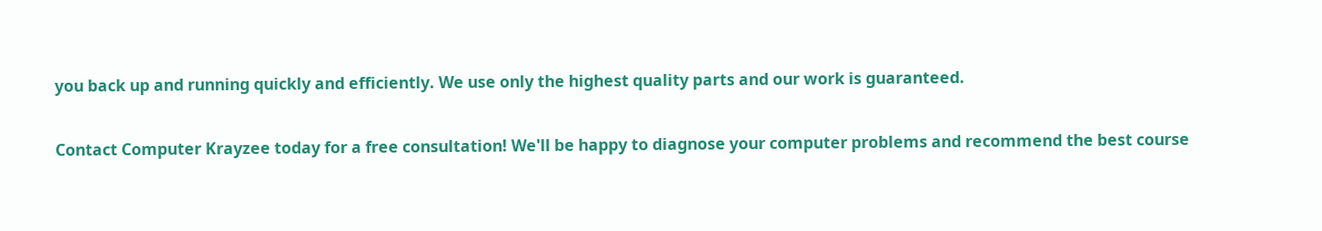you back up and running quickly and efficiently. We use only the highest quality parts and our work is guaranteed.

Contact Computer Krayzee today for a free consultation! We'll be happy to diagnose your computer problems and recommend the best course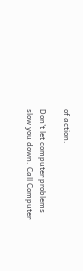of action.

Don't let computer problems slow you down. Call Computer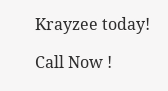Krayzee today!

Call Now !